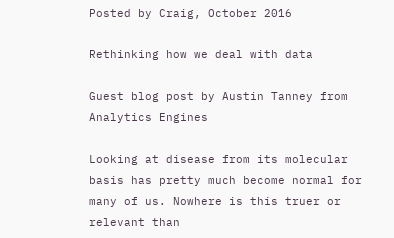Posted by Craig, October 2016

Rethinking how we deal with data

Guest blog post by Austin Tanney from Analytics Engines

Looking at disease from its molecular basis has pretty much become normal for many of us. Nowhere is this truer or relevant than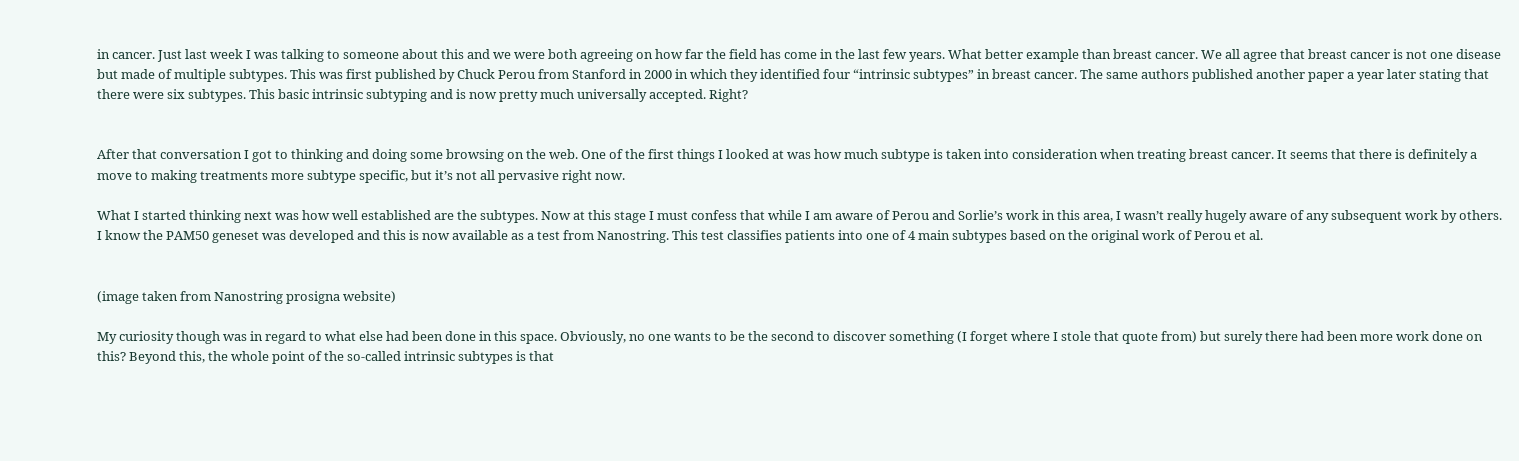in cancer. Just last week I was talking to someone about this and we were both agreeing on how far the field has come in the last few years. What better example than breast cancer. We all agree that breast cancer is not one disease but made of multiple subtypes. This was first published by Chuck Perou from Stanford in 2000 in which they identified four “intrinsic subtypes” in breast cancer. The same authors published another paper a year later stating that there were six subtypes. This basic intrinsic subtyping and is now pretty much universally accepted. Right?


After that conversation I got to thinking and doing some browsing on the web. One of the first things I looked at was how much subtype is taken into consideration when treating breast cancer. It seems that there is definitely a move to making treatments more subtype specific, but it’s not all pervasive right now.

What I started thinking next was how well established are the subtypes. Now at this stage I must confess that while I am aware of Perou and Sorlie’s work in this area, I wasn’t really hugely aware of any subsequent work by others. I know the PAM50 geneset was developed and this is now available as a test from Nanostring. This test classifies patients into one of 4 main subtypes based on the original work of Perou et al.


(image taken from Nanostring prosigna website)

My curiosity though was in regard to what else had been done in this space. Obviously, no one wants to be the second to discover something (I forget where I stole that quote from) but surely there had been more work done on this? Beyond this, the whole point of the so-called intrinsic subtypes is that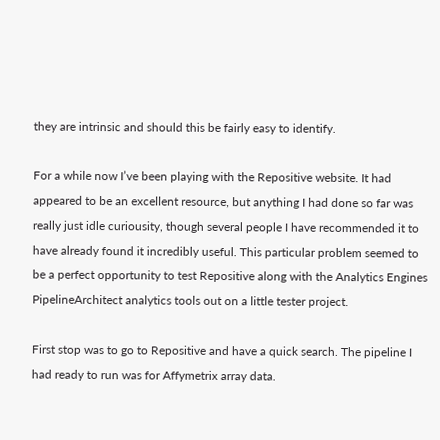they are intrinsic and should this be fairly easy to identify.

For a while now I’ve been playing with the Repositive website. It had appeared to be an excellent resource, but anything I had done so far was really just idle curiousity, though several people I have recommended it to have already found it incredibly useful. This particular problem seemed to be a perfect opportunity to test Repositive along with the Analytics Engines PipelineArchitect analytics tools out on a little tester project.

First stop was to go to Repositive and have a quick search. The pipeline I had ready to run was for Affymetrix array data.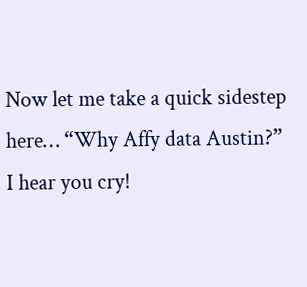Now let me take a quick sidestep here… “Why Affy data Austin?” I hear you cry!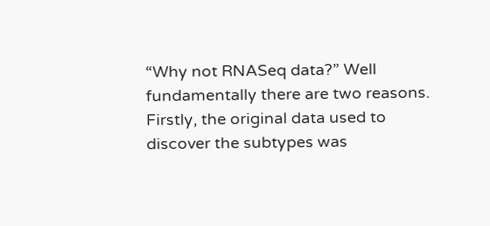“Why not RNASeq data?” Well fundamentally there are two reasons. Firstly, the original data used to discover the subtypes was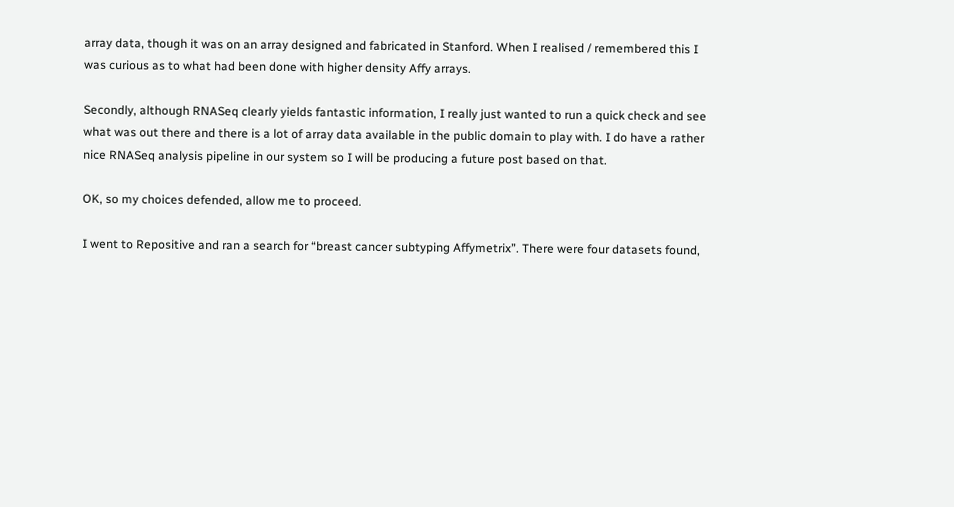array data, though it was on an array designed and fabricated in Stanford. When I realised / remembered this I was curious as to what had been done with higher density Affy arrays.

Secondly, although RNASeq clearly yields fantastic information, I really just wanted to run a quick check and see what was out there and there is a lot of array data available in the public domain to play with. I do have a rather nice RNASeq analysis pipeline in our system so I will be producing a future post based on that.

OK, so my choices defended, allow me to proceed.

I went to Repositive and ran a search for “breast cancer subtyping Affymetrix”. There were four datasets found,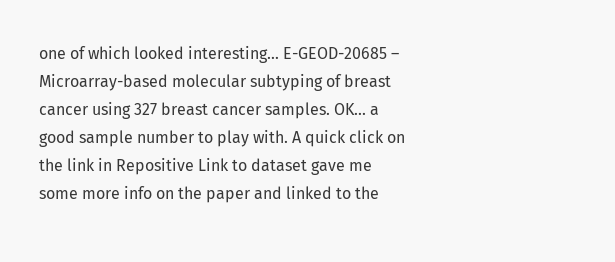one of which looked interesting… E-GEOD-20685 – Microarray-based molecular subtyping of breast cancer using 327 breast cancer samples. OK... a good sample number to play with. A quick click on the link in Repositive Link to dataset gave me some more info on the paper and linked to the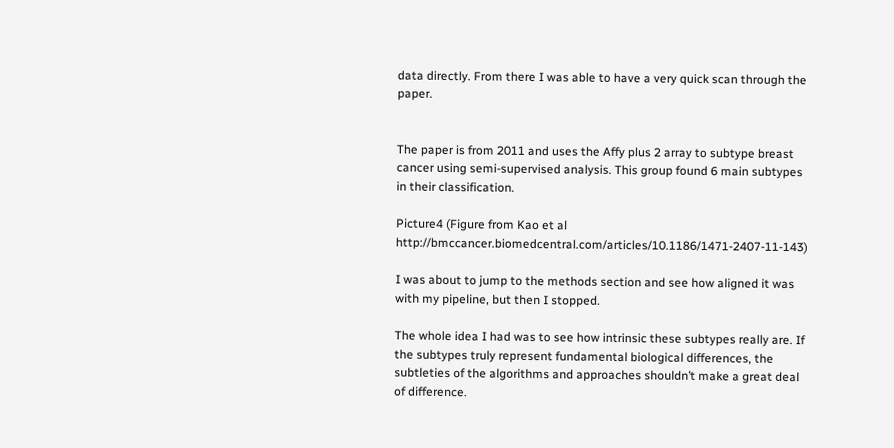data directly. From there I was able to have a very quick scan through the paper.


The paper is from 2011 and uses the Affy plus 2 array to subtype breast cancer using semi-supervised analysis. This group found 6 main subtypes in their classification.

Picture4 (Figure from Kao et al http://bmccancer.biomedcentral.com/articles/10.1186/1471-2407-11-143)

I was about to jump to the methods section and see how aligned it was with my pipeline, but then I stopped.

The whole idea I had was to see how intrinsic these subtypes really are. If the subtypes truly represent fundamental biological differences, the subtleties of the algorithms and approaches shouldn’t make a great deal of difference.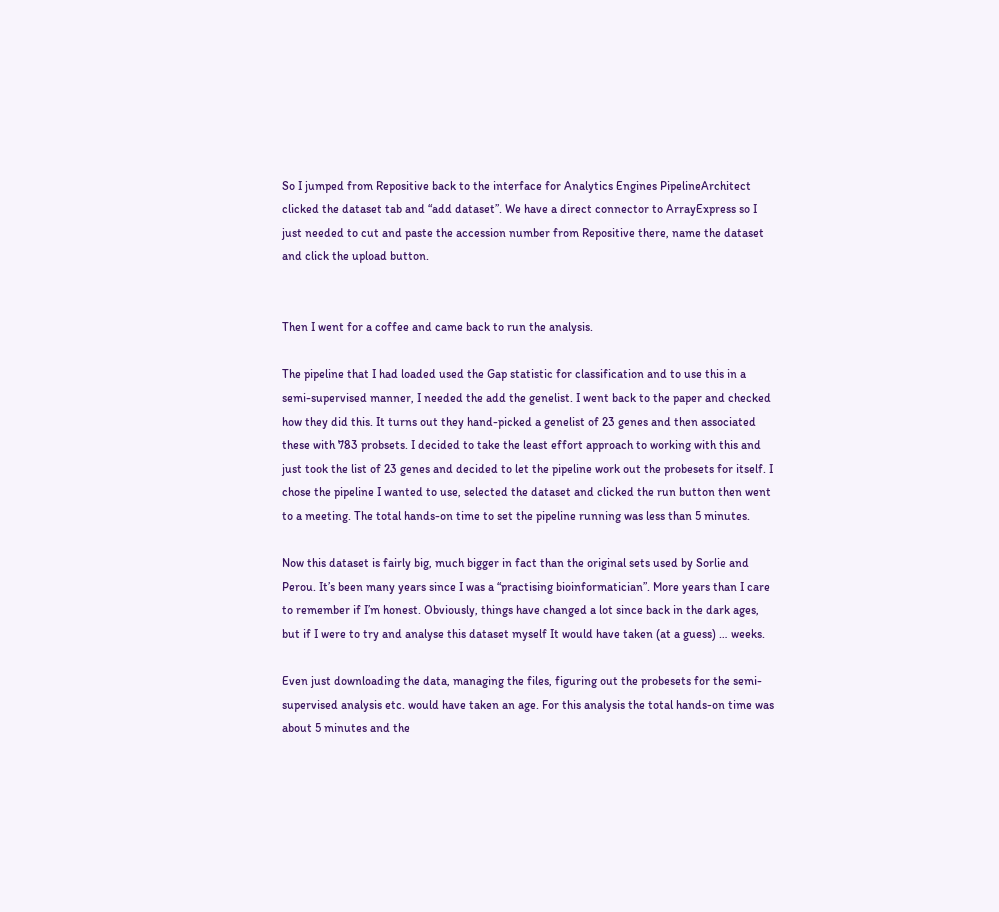So I jumped from Repositive back to the interface for Analytics Engines PipelineArchitect clicked the dataset tab and “add dataset”. We have a direct connector to ArrayExpress so I just needed to cut and paste the accession number from Repositive there, name the dataset and click the upload button.


Then I went for a coffee and came back to run the analysis.

The pipeline that I had loaded used the Gap statistic for classification and to use this in a semi-supervised manner, I needed the add the genelist. I went back to the paper and checked how they did this. It turns out they hand-picked a genelist of 23 genes and then associated these with 783 probsets. I decided to take the least effort approach to working with this and just took the list of 23 genes and decided to let the pipeline work out the probesets for itself. I chose the pipeline I wanted to use, selected the dataset and clicked the run button then went to a meeting. The total hands-on time to set the pipeline running was less than 5 minutes.

Now this dataset is fairly big, much bigger in fact than the original sets used by Sorlie and Perou. It’s been many years since I was a “practising bioinformatician”. More years than I care to remember if I’m honest. Obviously, things have changed a lot since back in the dark ages, but if I were to try and analyse this dataset myself It would have taken (at a guess) … weeks.

Even just downloading the data, managing the files, figuring out the probesets for the semi-supervised analysis etc. would have taken an age. For this analysis the total hands-on time was about 5 minutes and the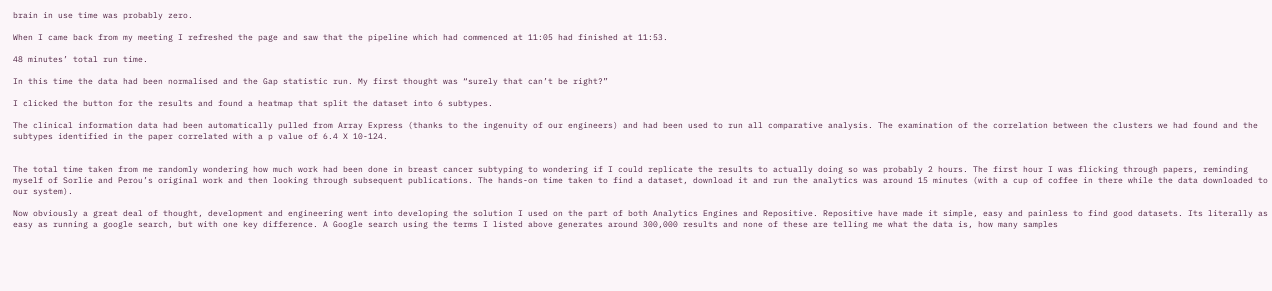brain in use time was probably zero.

When I came back from my meeting I refreshed the page and saw that the pipeline which had commenced at 11:05 had finished at 11:53.

48 minutes’ total run time.

In this time the data had been normalised and the Gap statistic run. My first thought was “surely that can’t be right?”

I clicked the button for the results and found a heatmap that split the dataset into 6 subtypes.

The clinical information data had been automatically pulled from Array Express (thanks to the ingenuity of our engineers) and had been used to run all comparative analysis. The examination of the correlation between the clusters we had found and the subtypes identified in the paper correlated with a p value of 6.4 X 10-124.


The total time taken from me randomly wondering how much work had been done in breast cancer subtyping to wondering if I could replicate the results to actually doing so was probably 2 hours. The first hour I was flicking through papers, reminding myself of Sorlie and Perou’s original work and then looking through subsequent publications. The hands-on time taken to find a dataset, download it and run the analytics was around 15 minutes (with a cup of coffee in there while the data downloaded to our system).

Now obviously a great deal of thought, development and engineering went into developing the solution I used on the part of both Analytics Engines and Repositive. Repositive have made it simple, easy and painless to find good datasets. Its literally as easy as running a google search, but with one key difference. A Google search using the terms I listed above generates around 300,000 results and none of these are telling me what the data is, how many samples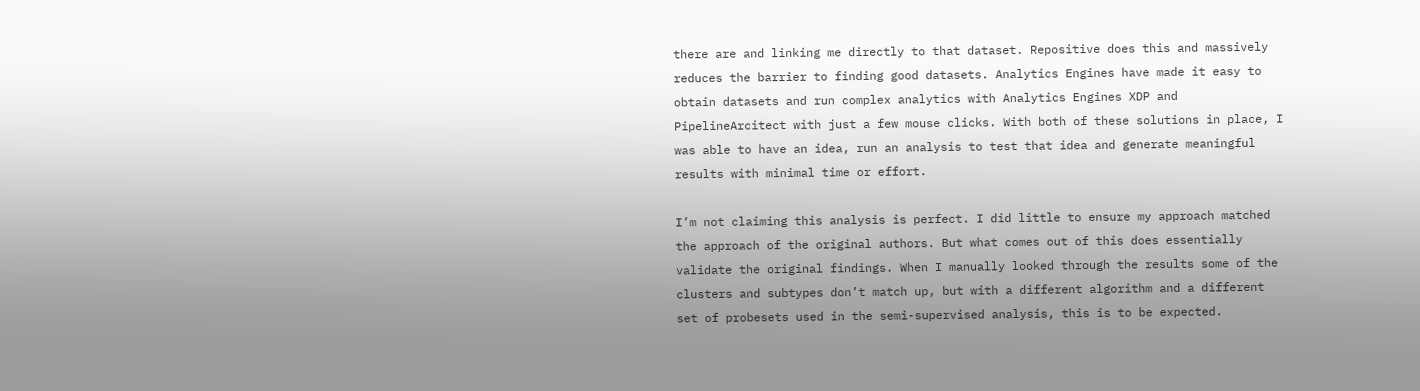there are and linking me directly to that dataset. Repositive does this and massively reduces the barrier to finding good datasets. Analytics Engines have made it easy to obtain datasets and run complex analytics with Analytics Engines XDP and PipelineArcitect with just a few mouse clicks. With both of these solutions in place, I was able to have an idea, run an analysis to test that idea and generate meaningful results with minimal time or effort.

I’m not claiming this analysis is perfect. I did little to ensure my approach matched the approach of the original authors. But what comes out of this does essentially validate the original findings. When I manually looked through the results some of the clusters and subtypes don’t match up, but with a different algorithm and a different set of probesets used in the semi-supervised analysis, this is to be expected.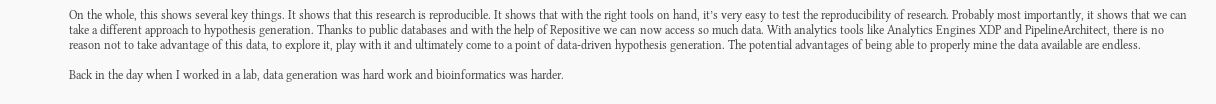On the whole, this shows several key things. It shows that this research is reproducible. It shows that with the right tools on hand, it’s very easy to test the reproducibility of research. Probably most importantly, it shows that we can take a different approach to hypothesis generation. Thanks to public databases and with the help of Repositive we can now access so much data. With analytics tools like Analytics Engines XDP and PipelineArchitect, there is no reason not to take advantage of this data, to explore it, play with it and ultimately come to a point of data-driven hypothesis generation. The potential advantages of being able to properly mine the data available are endless.

Back in the day when I worked in a lab, data generation was hard work and bioinformatics was harder.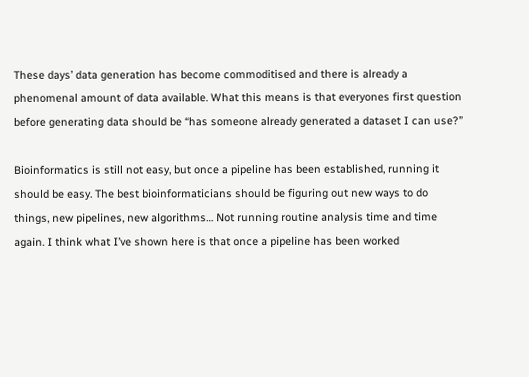These days’ data generation has become commoditised and there is already a phenomenal amount of data available. What this means is that everyones first question before generating data should be “has someone already generated a dataset I can use?”

Bioinformatics is still not easy, but once a pipeline has been established, running it should be easy. The best bioinformaticians should be figuring out new ways to do things, new pipelines, new algorithms… Not running routine analysis time and time again. I think what I’ve shown here is that once a pipeline has been worked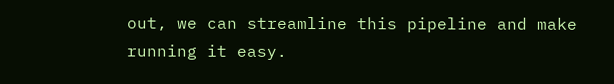out, we can streamline this pipeline and make running it easy.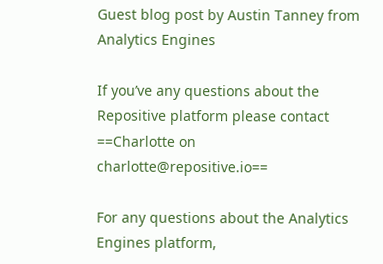Guest blog post by Austin Tanney from Analytics Engines

If you’ve any questions about the Repositive platform please contact ==Charlotte on charlotte@repositive.io==

For any questions about the Analytics Engines platform,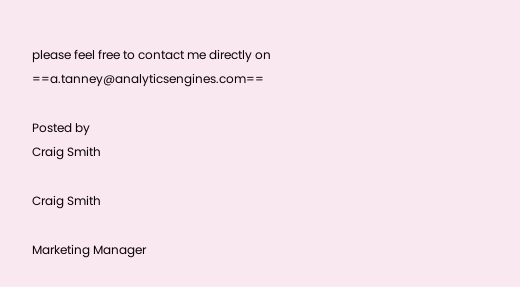please feel free to contact me directly on ==a.tanney@analyticsengines.com==

Posted by
Craig Smith

Craig Smith

Marketing Manager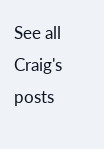See all Craig's posts